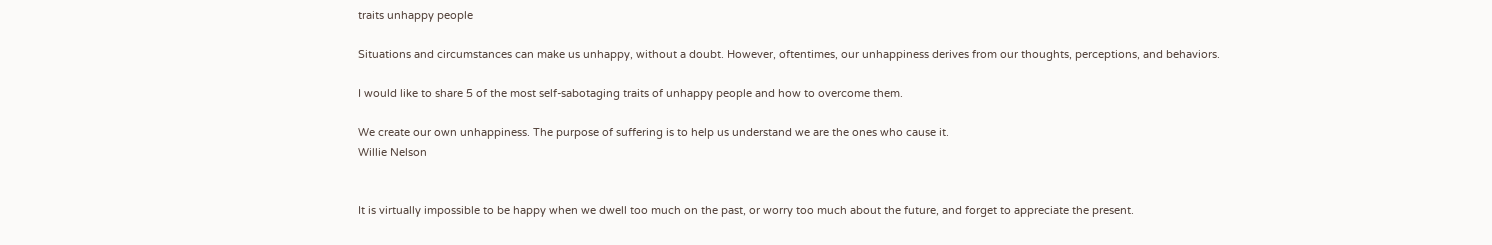traits unhappy people

Situations and circumstances can make us unhappy, without a doubt. However, oftentimes, our unhappiness derives from our thoughts, perceptions, and behaviors.

I would like to share 5 of the most self-sabotaging traits of unhappy people and how to overcome them.

We create our own unhappiness. The purpose of suffering is to help us understand we are the ones who cause it.
Willie Nelson


It is virtually impossible to be happy when we dwell too much on the past, or worry too much about the future, and forget to appreciate the present.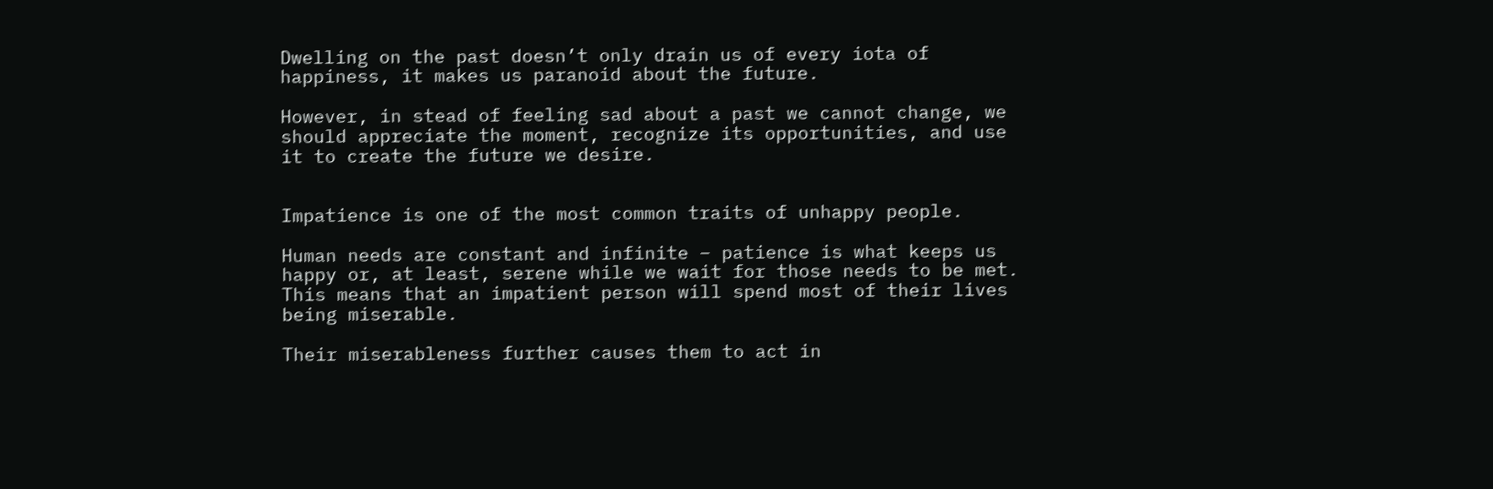Dwelling on the past doesn’t only drain us of every iota of happiness, it makes us paranoid about the future.

However, in stead of feeling sad about a past we cannot change, we should appreciate the moment, recognize its opportunities, and use it to create the future we desire.


Impatience is one of the most common traits of unhappy people.

Human needs are constant and infinite – patience is what keeps us happy or, at least, serene while we wait for those needs to be met. This means that an impatient person will spend most of their lives being miserable.

Their miserableness further causes them to act in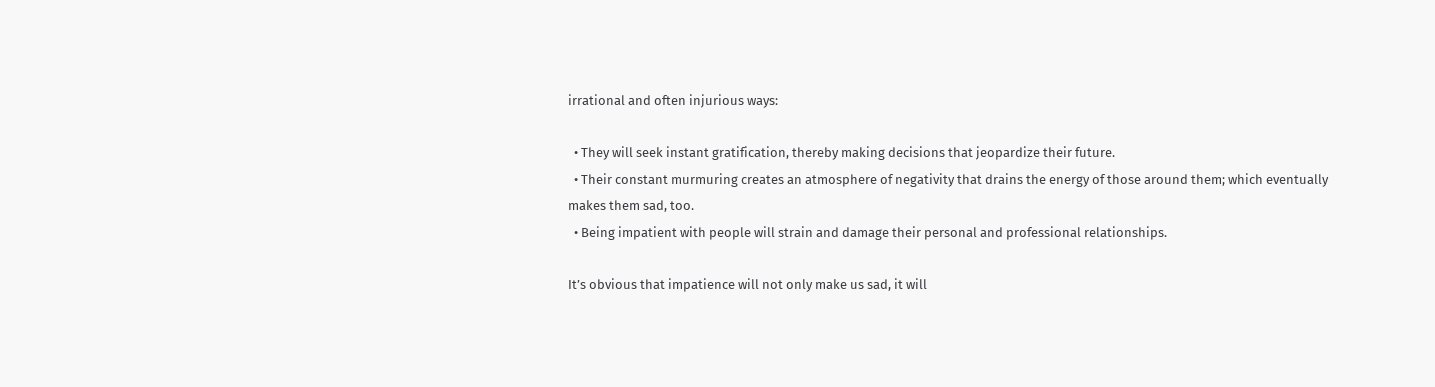irrational and often injurious ways:

  • They will seek instant gratification, thereby making decisions that jeopardize their future.
  • Their constant murmuring creates an atmosphere of negativity that drains the energy of those around them; which eventually makes them sad, too.
  • Being impatient with people will strain and damage their personal and professional relationships.

It’s obvious that impatience will not only make us sad, it will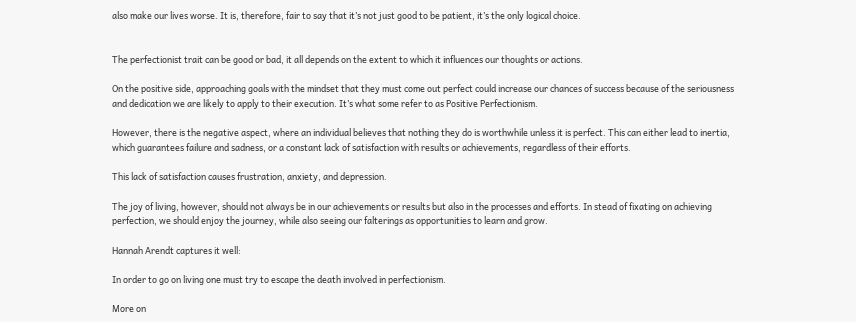also make our lives worse. It is, therefore, fair to say that it’s not just good to be patient, it’s the only logical choice.


The perfectionist trait can be good or bad, it all depends on the extent to which it influences our thoughts or actions.

On the positive side, approaching goals with the mindset that they must come out perfect could increase our chances of success because of the seriousness and dedication we are likely to apply to their execution. It’s what some refer to as Positive Perfectionism.

However, there is the negative aspect, where an individual believes that nothing they do is worthwhile unless it is perfect. This can either lead to inertia, which guarantees failure and sadness, or a constant lack of satisfaction with results or achievements, regardless of their efforts.

This lack of satisfaction causes frustration, anxiety, and depression.

The joy of living, however, should not always be in our achievements or results but also in the processes and efforts. In stead of fixating on achieving perfection, we should enjoy the journey, while also seeing our falterings as opportunities to learn and grow.

Hannah Arendt captures it well:

In order to go on living one must try to escape the death involved in perfectionism.

More on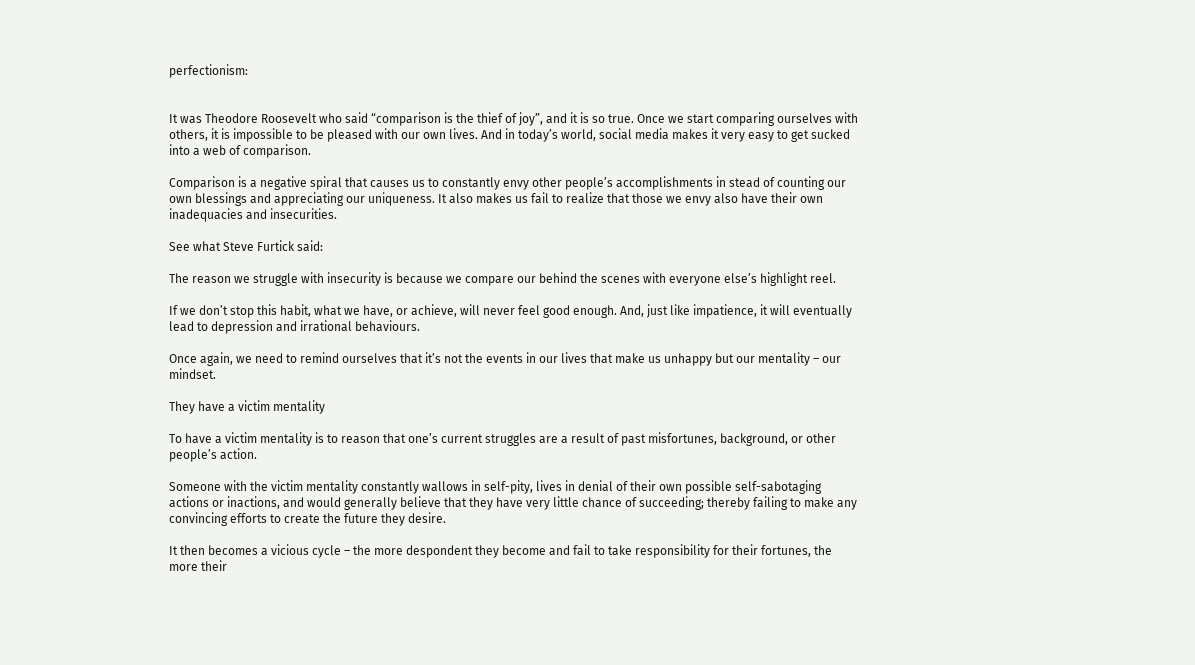perfectionism:


It was Theodore Roosevelt who said “comparison is the thief of joy”, and it is so true. Once we start comparing ourselves with others, it is impossible to be pleased with our own lives. And in today’s world, social media makes it very easy to get sucked into a web of comparison.

Comparison is a negative spiral that causes us to constantly envy other people’s accomplishments in stead of counting our own blessings and appreciating our uniqueness. It also makes us fail to realize that those we envy also have their own inadequacies and insecurities.

See what Steve Furtick said:

The reason we struggle with insecurity is because we compare our behind the scenes with everyone else’s highlight reel.

If we don’t stop this habit, what we have, or achieve, will never feel good enough. And, just like impatience, it will eventually lead to depression and irrational behaviours.

Once again, we need to remind ourselves that it’s not the events in our lives that make us unhappy but our mentality – our mindset.

They have a victim mentality

To have a victim mentality is to reason that one’s current struggles are a result of past misfortunes, background, or other people’s action.

Someone with the victim mentality constantly wallows in self-pity, lives in denial of their own possible self-sabotaging actions or inactions, and would generally believe that they have very little chance of succeeding; thereby failing to make any convincing efforts to create the future they desire.

It then becomes a vicious cycle – the more despondent they become and fail to take responsibility for their fortunes, the more their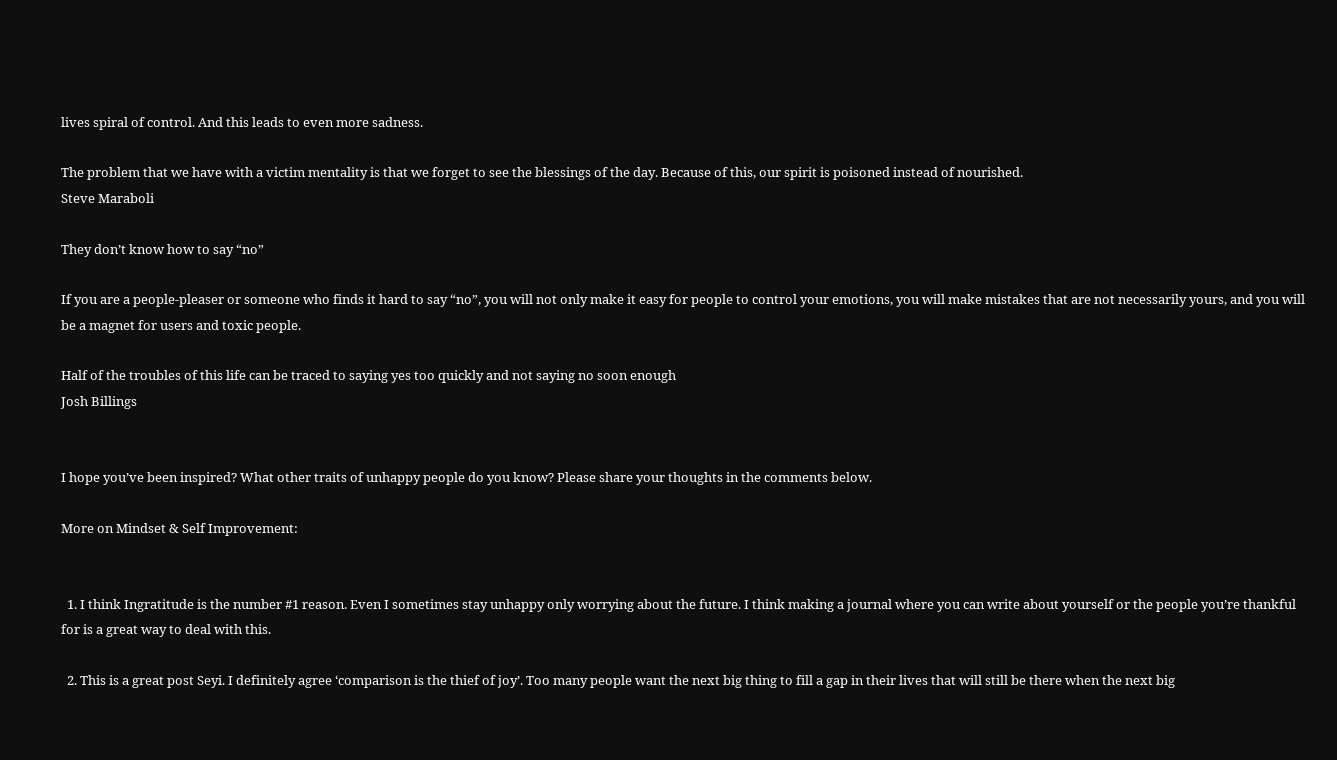lives spiral of control. And this leads to even more sadness.

The problem that we have with a victim mentality is that we forget to see the blessings of the day. Because of this, our spirit is poisoned instead of nourished.
Steve Maraboli

They don’t know how to say “no”

If you are a people-pleaser or someone who finds it hard to say “no”, you will not only make it easy for people to control your emotions, you will make mistakes that are not necessarily yours, and you will be a magnet for users and toxic people.

Half of the troubles of this life can be traced to saying yes too quickly and not saying no soon enough
Josh Billings


I hope you’ve been inspired? What other traits of unhappy people do you know? Please share your thoughts in the comments below.

More on Mindset & Self Improvement:


  1. I think Ingratitude is the number #1 reason. Even I sometimes stay unhappy only worrying about the future. I think making a journal where you can write about yourself or the people you’re thankful for is a great way to deal with this.

  2. This is a great post Seyi. I definitely agree ‘comparison is the thief of joy’. Too many people want the next big thing to fill a gap in their lives that will still be there when the next big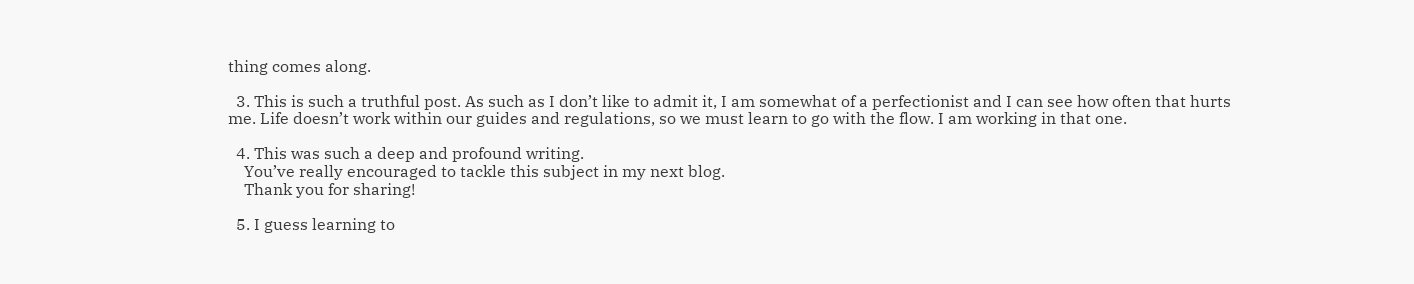thing comes along.

  3. This is such a truthful post. As such as I don’t like to admit it, I am somewhat of a perfectionist and I can see how often that hurts me. Life doesn’t work within our guides and regulations, so we must learn to go with the flow. I am working in that one.

  4. This was such a deep and profound writing.
    You’ve really encouraged to tackle this subject in my next blog.
    Thank you for sharing!

  5. I guess learning to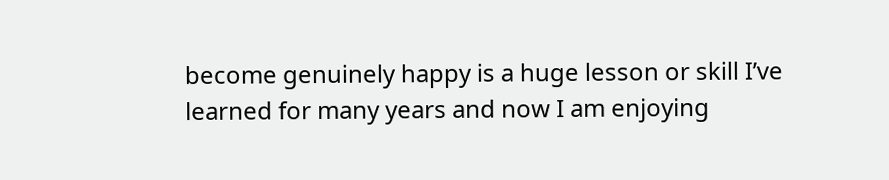become genuinely happy is a huge lesson or skill I’ve learned for many years and now I am enjoying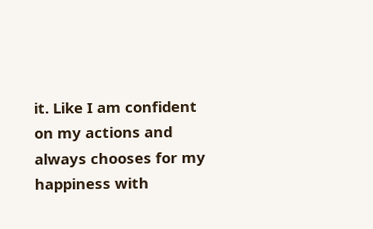it. Like I am confident on my actions and always chooses for my happiness with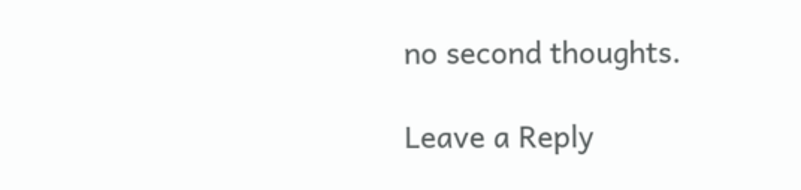no second thoughts.

Leave a Reply